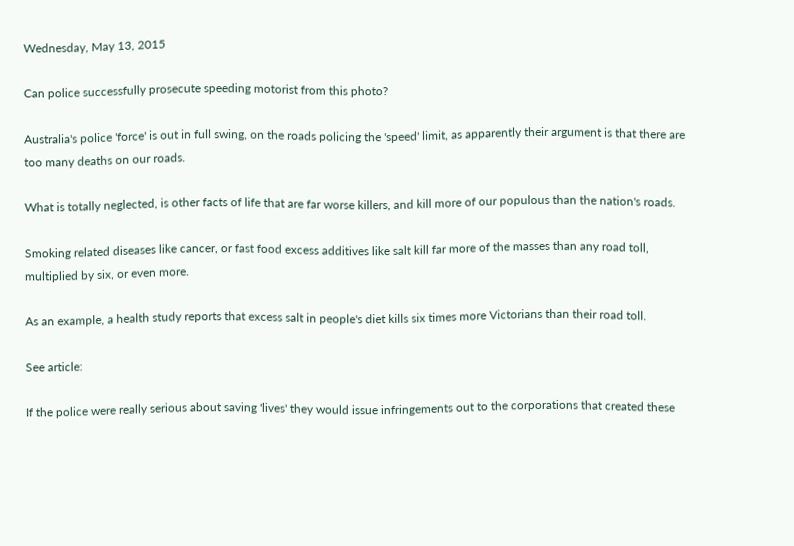Wednesday, May 13, 2015

Can police successfully prosecute speeding motorist from this photo?

Australia's police 'force' is out in full swing, on the roads policing the 'speed' limit, as apparently their argument is that there are too many deaths on our roads.

What is totally neglected, is other facts of life that are far worse killers, and kill more of our populous than the nation's roads.

Smoking related diseases like cancer, or fast food excess additives like salt kill far more of the masses than any road toll, multiplied by six, or even more.

As an example, a health study reports that excess salt in people's diet kills six times more Victorians than their road toll.

See article:

If the police were really serious about saving 'lives' they would issue infringements out to the corporations that created these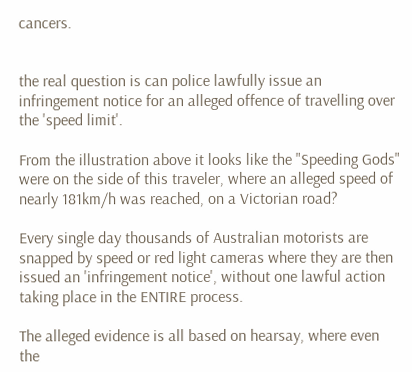cancers.


the real question is can police lawfully issue an infringement notice for an alleged offence of travelling over the 'speed limit'.

From the illustration above it looks like the "Speeding Gods" were on the side of this traveler, where an alleged speed of nearly 181km/h was reached, on a Victorian road?

Every single day thousands of Australian motorists are snapped by speed or red light cameras where they are then issued an 'infringement notice', without one lawful action taking place in the ENTIRE process.

The alleged evidence is all based on hearsay, where even the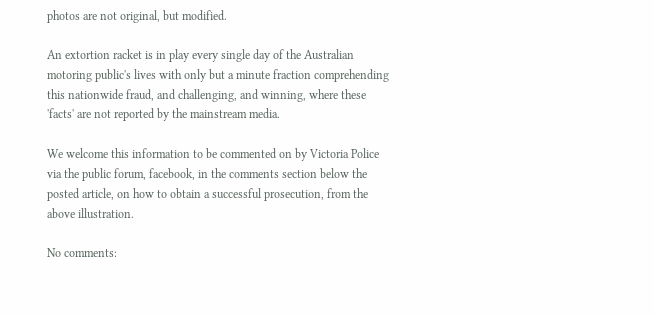photos are not original, but modified.

An extortion racket is in play every single day of the Australian motoring public's lives with only but a minute fraction comprehending this nationwide fraud, and challenging, and winning, where these 'facts' are not reported by the mainstream media.

We welcome this information to be commented on by Victoria Police via the public forum, facebook, in the comments section below the posted article, on how to obtain a successful prosecution, from the above illustration.

No comments: